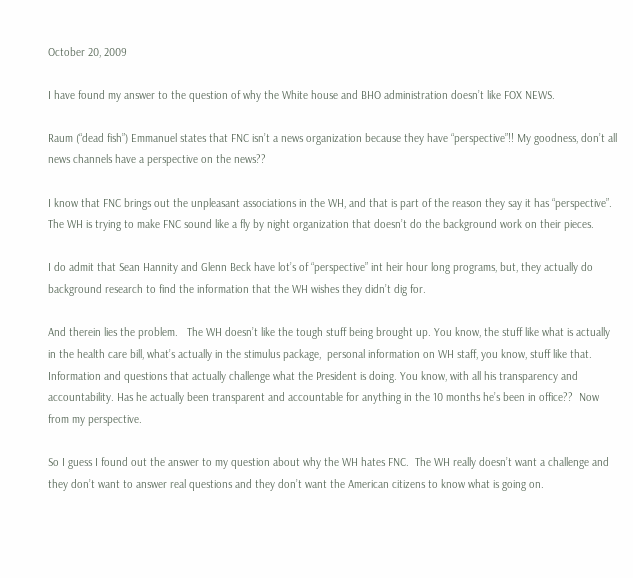October 20, 2009

I have found my answer to the question of why the White house and BHO administration doesn’t like FOX NEWS.

Raum (“dead fish”) Emmanuel states that FNC isn’t a news organization because they have “perspective”!! My goodness, don’t all news channels have a perspective on the news??

I know that FNC brings out the unpleasant associations in the WH, and that is part of the reason they say it has “perspective”.   The WH is trying to make FNC sound like a fly by night organization that doesn’t do the background work on their pieces.

I do admit that Sean Hannity and Glenn Beck have lot’s of “perspective” int heir hour long programs, but, they actually do background research to find the information that the WH wishes they didn’t dig for.

And therein lies the problem.   The WH doesn’t like the tough stuff being brought up. You know, the stuff like what is actually in the health care bill, what’s actually in the stimulus package,  personal information on WH staff, you know, stuff like that.  Information and questions that actually challenge what the President is doing. You know, with all his transparency and accountability. Has he actually been transparent and accountable for anything in the 10 months he’s been in office??  Now from my perspective.

So I guess I found out the answer to my question about why the WH hates FNC.  The WH really doesn’t want a challenge and they don’t want to answer real questions and they don’t want the American citizens to know what is going on.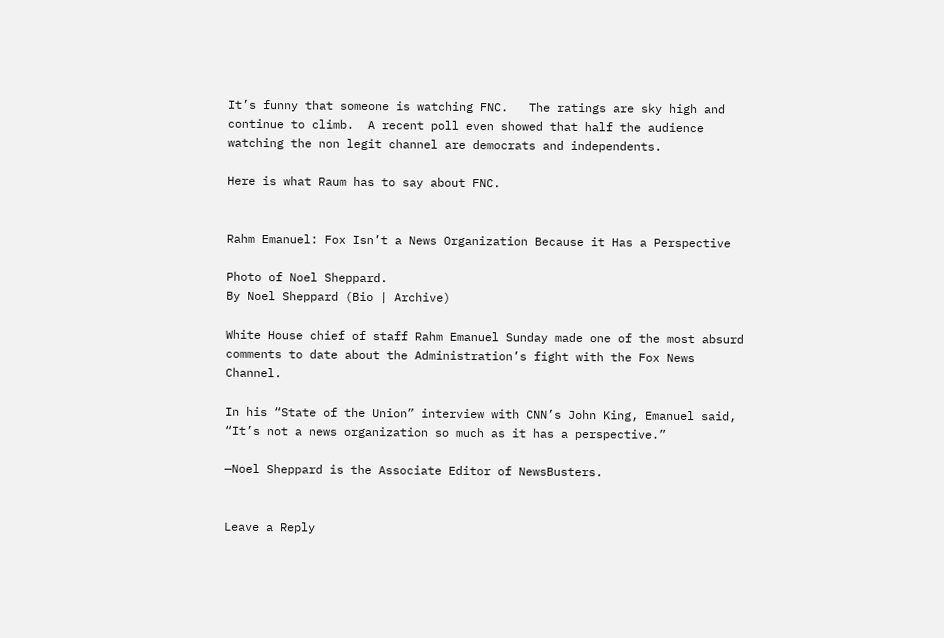It’s funny that someone is watching FNC.   The ratings are sky high and continue to climb.  A recent poll even showed that half the audience watching the non legit channel are democrats and independents.

Here is what Raum has to say about FNC.


Rahm Emanuel: Fox Isn’t a News Organization Because it Has a Perspective

Photo of Noel Sheppard.
By Noel Sheppard (Bio | Archive)

White House chief of staff Rahm Emanuel Sunday made one of the most absurd comments to date about the Administration’s fight with the Fox News Channel.

In his “State of the Union” interview with CNN’s John King, Emanuel said, “It’s not a news organization so much as it has a perspective.”

—Noel Sheppard is the Associate Editor of NewsBusters.


Leave a Reply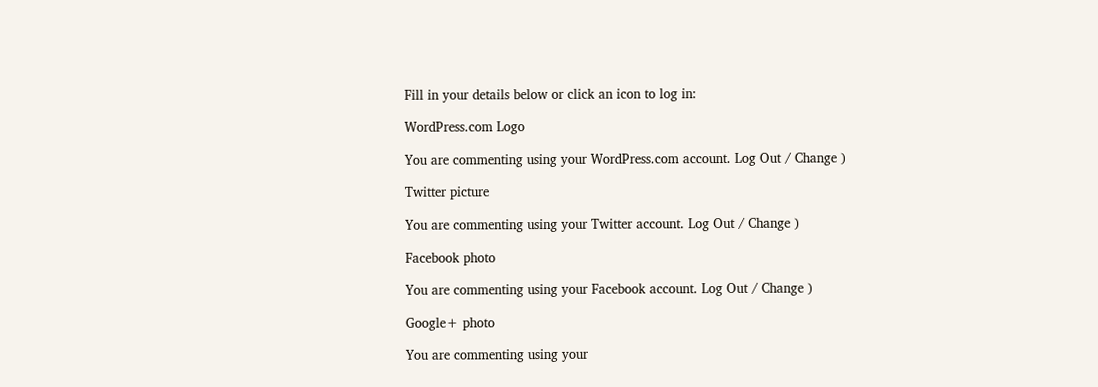Fill in your details below or click an icon to log in:

WordPress.com Logo

You are commenting using your WordPress.com account. Log Out / Change )

Twitter picture

You are commenting using your Twitter account. Log Out / Change )

Facebook photo

You are commenting using your Facebook account. Log Out / Change )

Google+ photo

You are commenting using your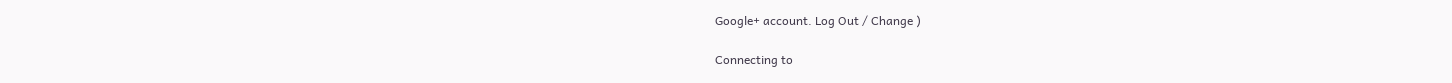Google+ account. Log Out / Change )

Connecting to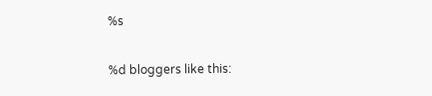%s

%d bloggers like this: